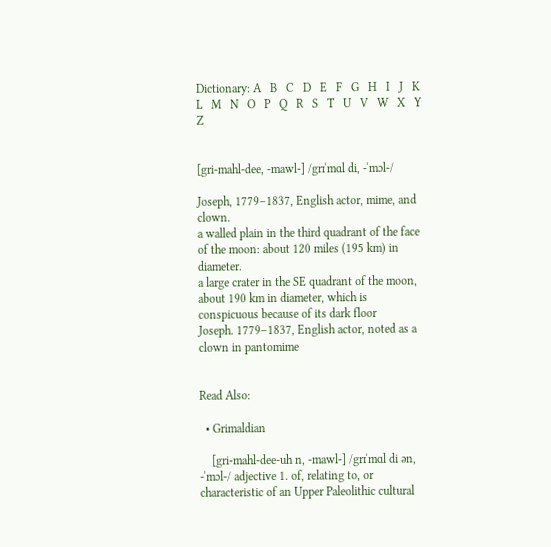Dictionary: A   B   C   D   E   F   G   H   I   J   K   L   M   N   O   P   Q   R   S   T   U   V   W   X   Y   Z


[gri-mahl-dee, -mawl-] /grɪˈmɑl di, -ˈmɔl-/

Joseph, 1779–1837, English actor, mime, and clown.
a walled plain in the third quadrant of the face of the moon: about 120 miles (195 km) in diameter.
a large crater in the SE quadrant of the moon, about 190 km in diameter, which is conspicuous because of its dark floor
Joseph. 1779–1837, English actor, noted as a clown in pantomime


Read Also:

  • Grimaldian

    [gri-mahl-dee-uh n, -mawl-] /grɪˈmɑl di ən, -ˈmɔl-/ adjective 1. of, relating to, or characteristic of an Upper Paleolithic cultural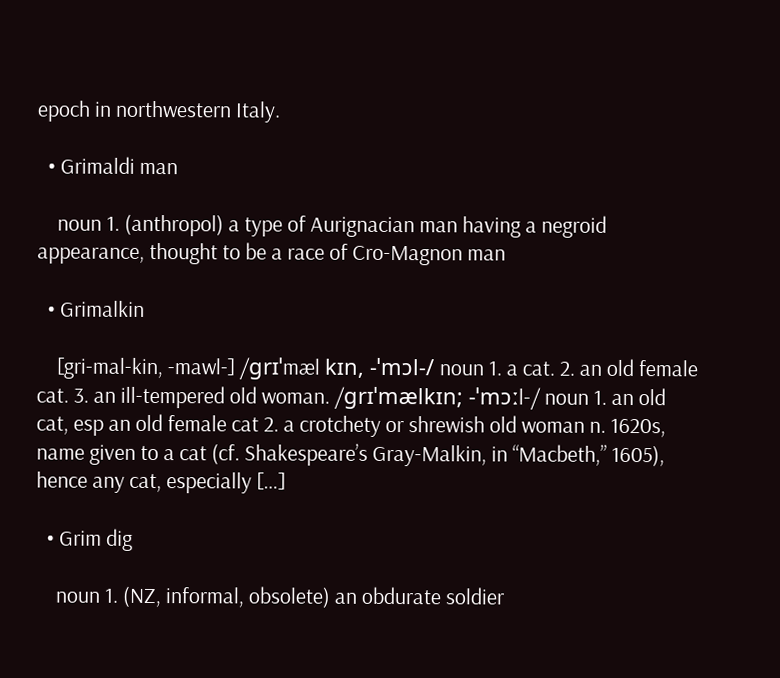epoch in northwestern Italy.

  • Grimaldi man

    noun 1. (anthropol) a type of Aurignacian man having a negroid appearance, thought to be a race of Cro-Magnon man

  • Grimalkin

    [gri-mal-kin, -mawl-] /grɪˈmæl kɪn, -ˈmɔl-/ noun 1. a cat. 2. an old female cat. 3. an ill-tempered old woman. /ɡrɪˈmælkɪn; -ˈmɔːl-/ noun 1. an old cat, esp an old female cat 2. a crotchety or shrewish old woman n. 1620s, name given to a cat (cf. Shakespeare’s Gray-Malkin, in “Macbeth,” 1605), hence any cat, especially […]

  • Grim dig

    noun 1. (NZ, informal, obsolete) an obdurate soldier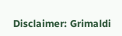Disclaimer: Grimaldi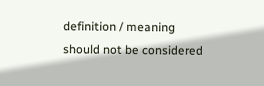definition / meaning should not be considered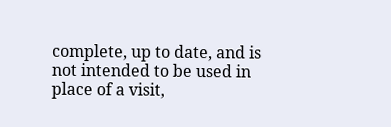complete, up to date, and is not intended to be used in place of a visit,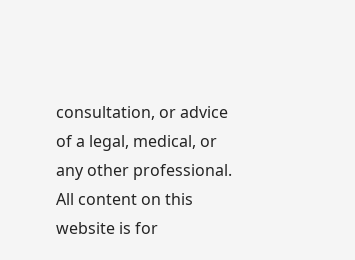consultation, or advice of a legal, medical, or any other professional. All content on this website is for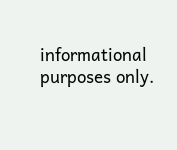informational purposes only.